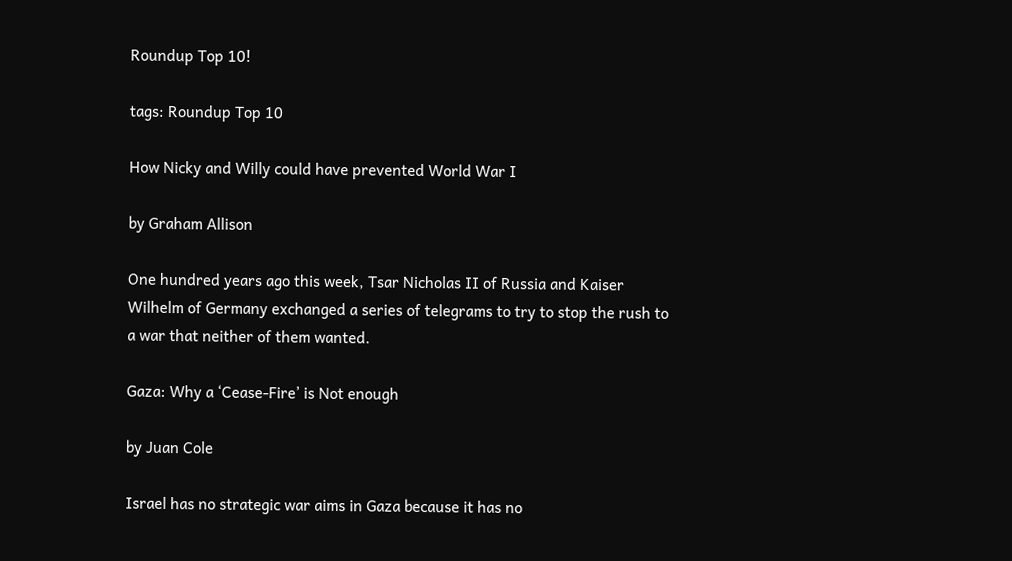Roundup Top 10!

tags: Roundup Top 10

How Nicky and Willy could have prevented World War I

by Graham Allison

One hundred years ago this week, Tsar Nicholas II of Russia and Kaiser Wilhelm of Germany exchanged a series of telegrams to try to stop the rush to a war that neither of them wanted.

Gaza: Why a ‘Cease-Fire’ is Not enough

by Juan Cole

Israel has no strategic war aims in Gaza because it has no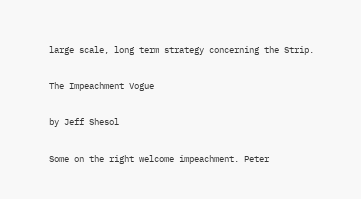large scale, long term strategy concerning the Strip.

The Impeachment Vogue

by Jeff Shesol

Some on the right welcome impeachment. Peter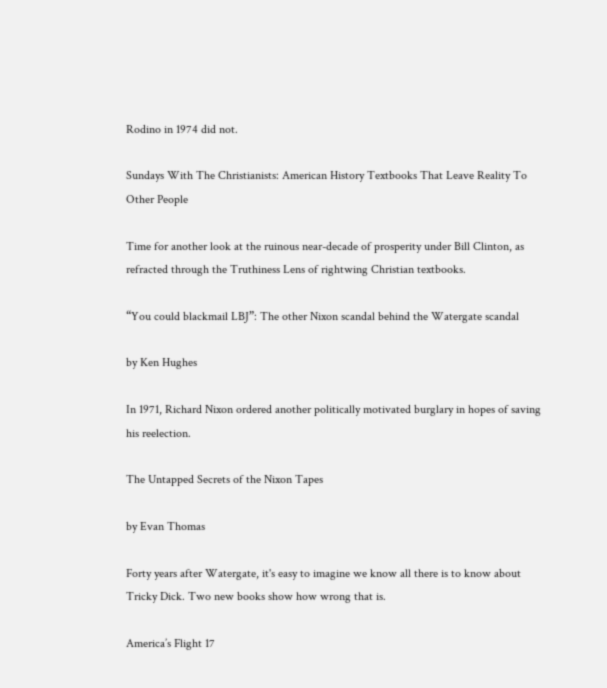Rodino in 1974 did not.

Sundays With The Christianists: American History Textbooks That Leave Reality To Other People

Time for another look at the ruinous near-decade of prosperity under Bill Clinton, as refracted through the Truthiness Lens of rightwing Christian textbooks.

“You could blackmail LBJ”: The other Nixon scandal behind the Watergate scandal

by Ken Hughes

In 1971, Richard Nixon ordered another politically motivated burglary in hopes of saving his reelection.

The Untapped Secrets of the Nixon Tapes

by Evan Thomas

Forty years after Watergate, it's easy to imagine we know all there is to know about Tricky Dick. Two new books show how wrong that is.

America’s Flight 17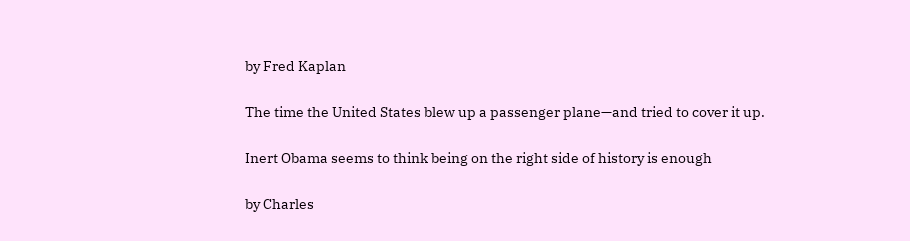by Fred Kaplan

The time the United States blew up a passenger plane—and tried to cover it up.

Inert Obama seems to think being on the right side of history is enough

by Charles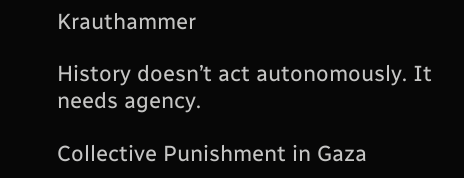Krauthammer

History doesn’t act autonomously. It needs agency.

Collective Punishment in Gaza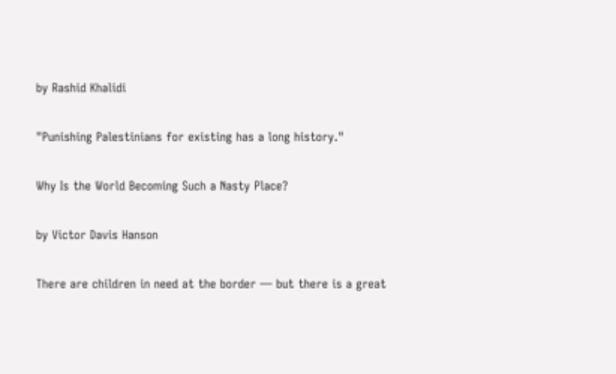by Rashid Khalidi

"Punishing Palestinians for existing has a long history."

Why Is the World Becoming Such a Nasty Place?

by Victor Davis Hanson

There are children in need at the border — but there is a great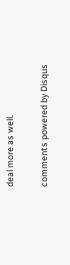deal more as well.

comments powered by Disqus